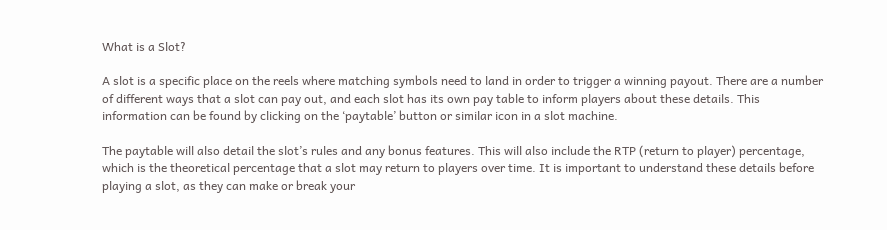What is a Slot?

A slot is a specific place on the reels where matching symbols need to land in order to trigger a winning payout. There are a number of different ways that a slot can pay out, and each slot has its own pay table to inform players about these details. This information can be found by clicking on the ‘paytable’ button or similar icon in a slot machine.

The paytable will also detail the slot’s rules and any bonus features. This will also include the RTP (return to player) percentage, which is the theoretical percentage that a slot may return to players over time. It is important to understand these details before playing a slot, as they can make or break your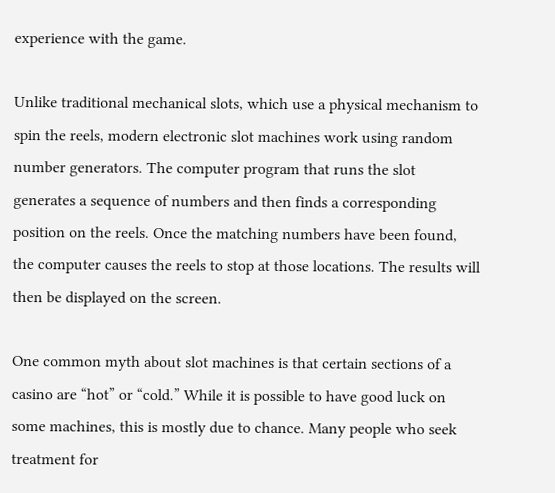experience with the game.

Unlike traditional mechanical slots, which use a physical mechanism to spin the reels, modern electronic slot machines work using random number generators. The computer program that runs the slot generates a sequence of numbers and then finds a corresponding position on the reels. Once the matching numbers have been found, the computer causes the reels to stop at those locations. The results will then be displayed on the screen.

One common myth about slot machines is that certain sections of a casino are “hot” or “cold.” While it is possible to have good luck on some machines, this is mostly due to chance. Many people who seek treatment for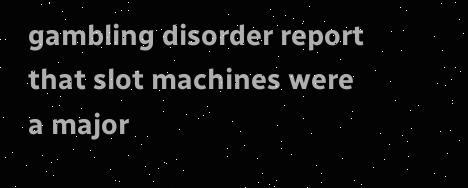gambling disorder report that slot machines were a major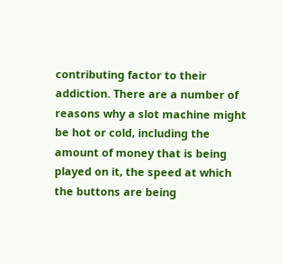contributing factor to their addiction. There are a number of reasons why a slot machine might be hot or cold, including the amount of money that is being played on it, the speed at which the buttons are being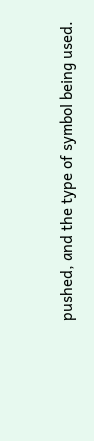pushed, and the type of symbol being used.